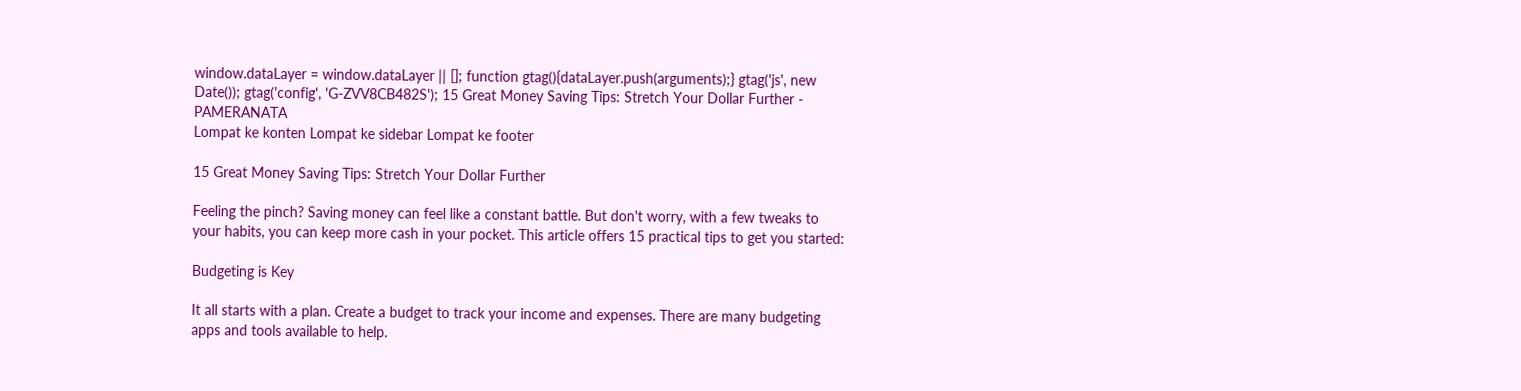window.dataLayer = window.dataLayer || []; function gtag(){dataLayer.push(arguments);} gtag('js', new Date()); gtag('config', 'G-ZVV8CB482S'); 15 Great Money Saving Tips: Stretch Your Dollar Further - PAMERANATA
Lompat ke konten Lompat ke sidebar Lompat ke footer

15 Great Money Saving Tips: Stretch Your Dollar Further

Feeling the pinch? Saving money can feel like a constant battle. But don't worry, with a few tweaks to your habits, you can keep more cash in your pocket. This article offers 15 practical tips to get you started:

Budgeting is Key

It all starts with a plan. Create a budget to track your income and expenses. There are many budgeting apps and tools available to help.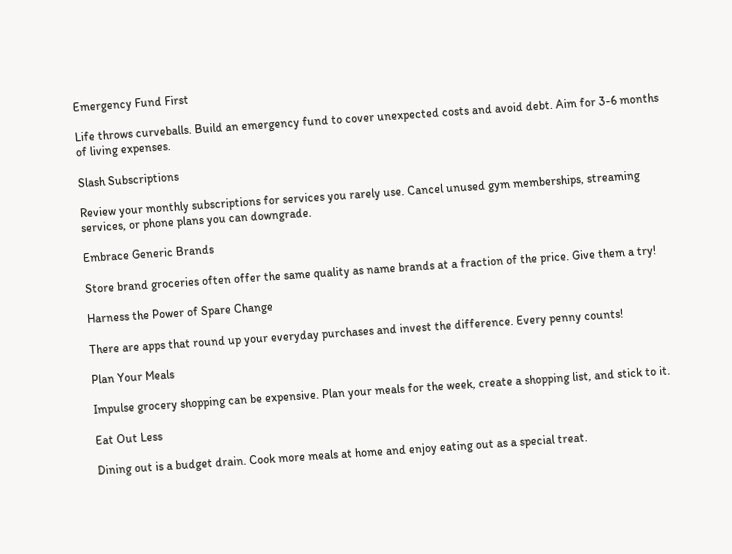Emergency Fund First

Life throws curveballs. Build an emergency fund to cover unexpected costs and avoid debt. Aim for 3-6 months of living expenses.

Slash Subscriptions

Review your monthly subscriptions for services you rarely use. Cancel unused gym memberships, streaming services, or phone plans you can downgrade.

Embrace Generic Brands

Store brand groceries often offer the same quality as name brands at a fraction of the price. Give them a try!

Harness the Power of Spare Change

There are apps that round up your everyday purchases and invest the difference. Every penny counts!

Plan Your Meals

Impulse grocery shopping can be expensive. Plan your meals for the week, create a shopping list, and stick to it.

Eat Out Less

Dining out is a budget drain. Cook more meals at home and enjoy eating out as a special treat.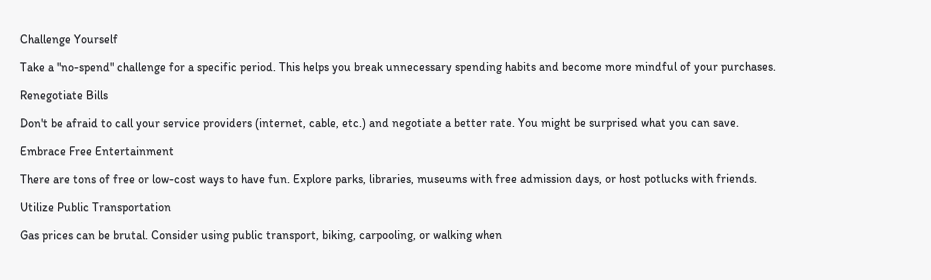Challenge Yourself

Take a "no-spend" challenge for a specific period. This helps you break unnecessary spending habits and become more mindful of your purchases.

Renegotiate Bills

Don't be afraid to call your service providers (internet, cable, etc.) and negotiate a better rate. You might be surprised what you can save.

Embrace Free Entertainment

There are tons of free or low-cost ways to have fun. Explore parks, libraries, museums with free admission days, or host potlucks with friends.

Utilize Public Transportation

Gas prices can be brutal. Consider using public transport, biking, carpooling, or walking when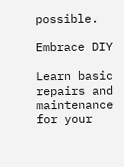possible.

Embrace DIY

Learn basic repairs and maintenance for your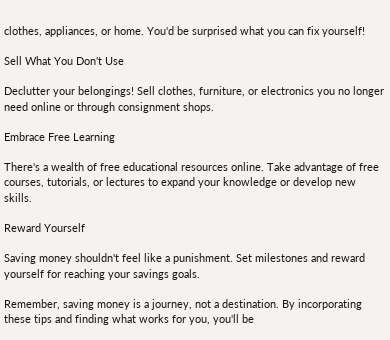clothes, appliances, or home. You'd be surprised what you can fix yourself!

Sell What You Don't Use

Declutter your belongings! Sell clothes, furniture, or electronics you no longer need online or through consignment shops.

Embrace Free Learning

There's a wealth of free educational resources online. Take advantage of free courses, tutorials, or lectures to expand your knowledge or develop new skills.

Reward Yourself

Saving money shouldn't feel like a punishment. Set milestones and reward yourself for reaching your savings goals.

Remember, saving money is a journey, not a destination. By incorporating these tips and finding what works for you, you'll be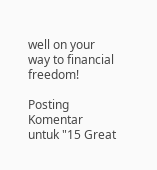well on your way to financial freedom!

Posting Komentar untuk "15 Great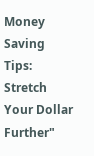Money Saving Tips: Stretch Your Dollar Further"